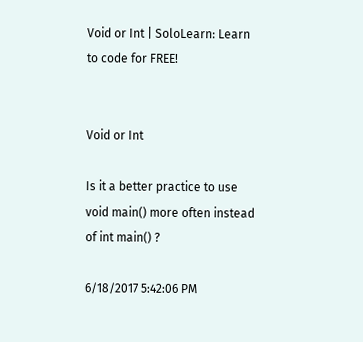Void or Int | SoloLearn: Learn to code for FREE!


Void or Int

Is it a better practice to use void main() more often instead of int main() ?

6/18/2017 5:42:06 PM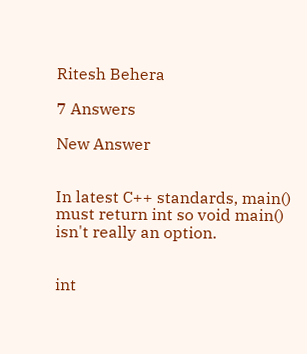Ritesh Behera

7 Answers

New Answer


In latest C++ standards, main() must return int so void main() isn't really an option.


int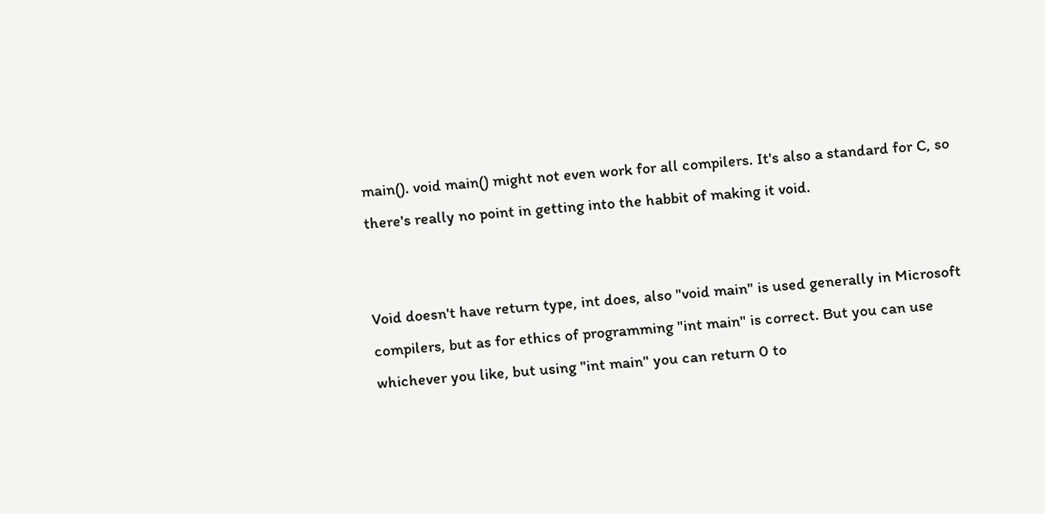main(). void main() might not even work for all compilers. It's also a standard for C, so there's really no point in getting into the habbit of making it void.


Void doesn't have return type, int does, also "void main" is used generally in Microsoft compilers, but as for ethics of programming "int main" is correct. But you can use whichever you like, but using "int main" you can return 0 to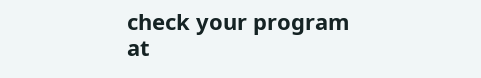check your program at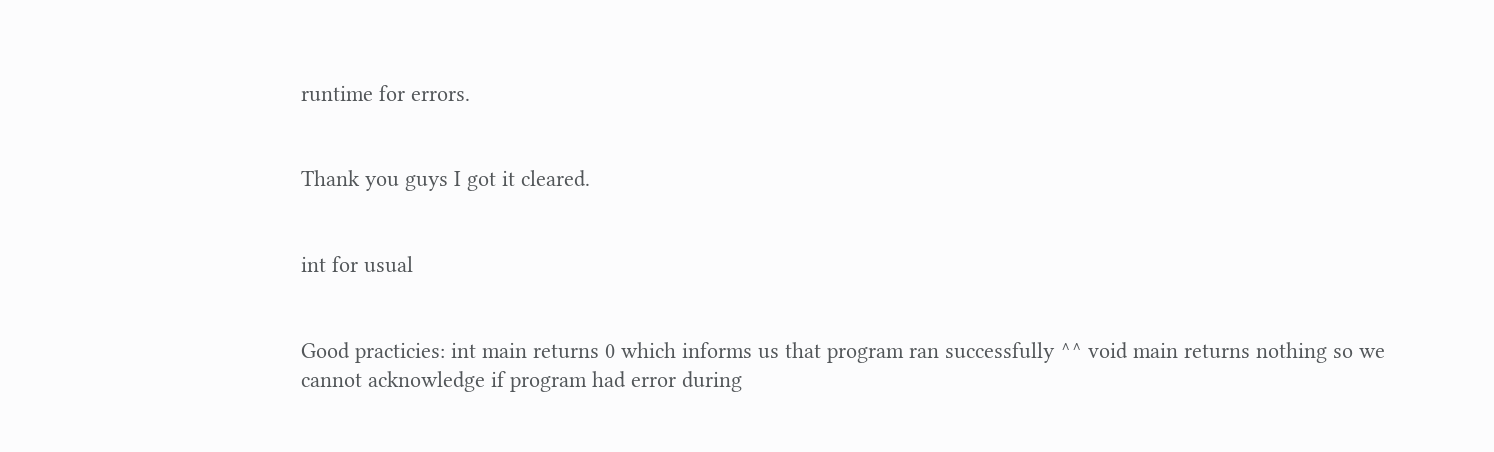runtime for errors.


Thank you guys I got it cleared.


int for usual


Good practicies: int main returns 0 which informs us that program ran successfully ^^ void main returns nothing so we cannot acknowledge if program had error during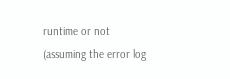runtime or not (assuming the error log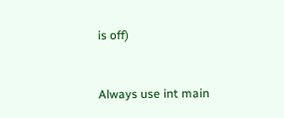is off)


Always use int main